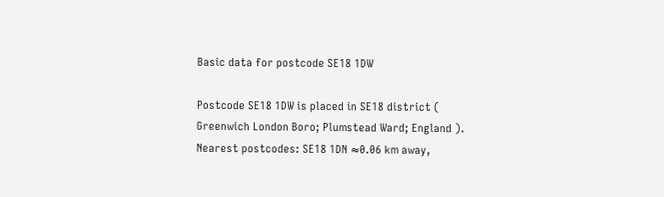Basic data for postcode SE18 1DW

Postcode SE18 1DW is placed in SE18 district ( Greenwich London Boro; Plumstead Ward; England ).
Nearest postcodes: SE18 1DN ≈0.06 km away,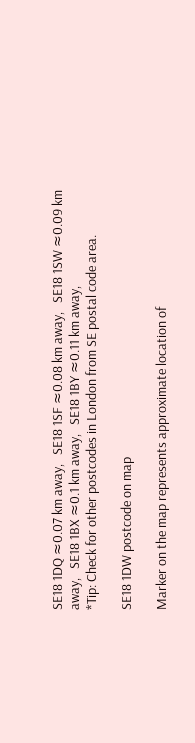SE18 1DQ ≈0.07 km away,   SE18 1SF ≈0.08 km away,   SE18 1SW ≈0.09 km away,   SE18 1BX ≈0.1 km away,   SE18 1BY ≈0.11 km away,
*Tip: Check for other postcodes in London from SE postal code area.

SE18 1DW postcode on map

Marker on the map represents approximate location of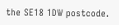the SE18 1DW postcode.